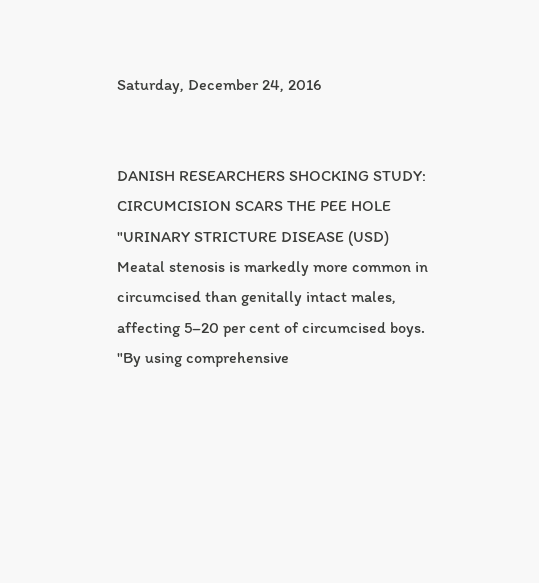Saturday, December 24, 2016


DANISH RESEARCHERS SHOCKING STUDY: CIRCUMCISION SCARS THE PEE HOLE "URINARY STRICTURE DISEASE (USD) Meatal stenosis is markedly more common in circumcised than genitally intact males, affecting 5–20 per cent of circumcised boys. "By using comprehensive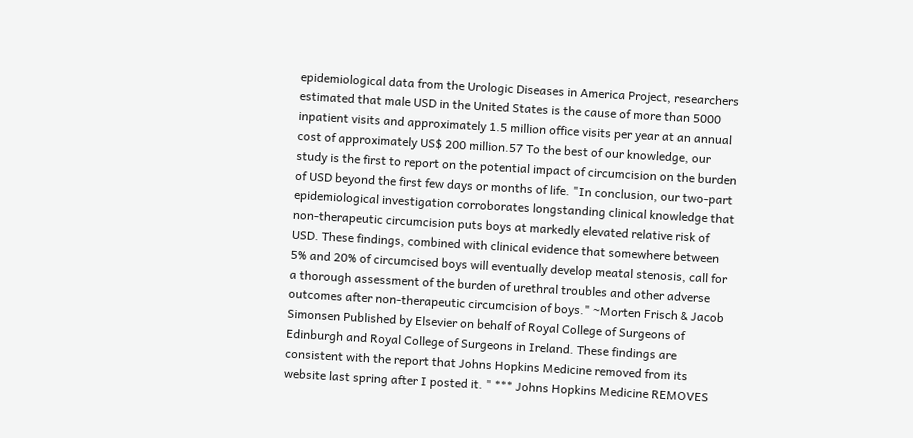epidemiological data from the Urologic Diseases in America Project, researchers estimated that male USD in the United States is the cause of more than 5000 inpatient visits and approximately 1.5 million office visits per year at an annual cost of approximately US$ 200 million.57 To the best of our knowledge, our study is the first to report on the potential impact of circumcision on the burden of USD beyond the first few days or months of life. "In conclusion, our two-part epidemiological investigation corroborates longstanding clinical knowledge that non-therapeutic circumcision puts boys at markedly elevated relative risk of USD. These findings, combined with clinical evidence that somewhere between 5% and 20% of circumcised boys will eventually develop meatal stenosis, call for a thorough assessment of the burden of urethral troubles and other adverse outcomes after non-therapeutic circumcision of boys." ~Morten Frisch & Jacob Simonsen Published by Elsevier on behalf of Royal College of Surgeons of Edinburgh and Royal College of Surgeons in Ireland. These findings are consistent with the report that Johns Hopkins Medicine removed from its website last spring after I posted it. " *** Johns Hopkins Medicine REMOVES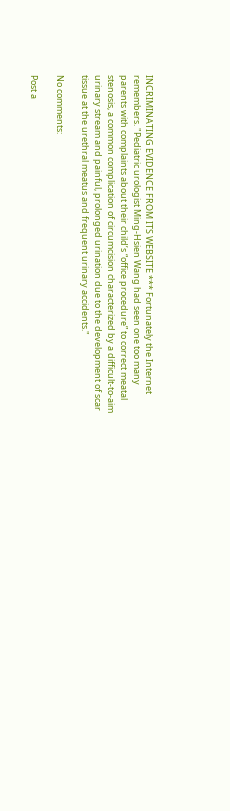INCRIMINATING EVIDENCE FROM ITS WEBSITE *** Fortunately the Internet remembers. "Pediatric urologist Ming-Hsien Wang had seen one too many parents with complaints about their child’s “office procedure” to correct meatal stenosis, a common complication of circumcision characterized by a difficult-to-aim urinary stream and painful, prolonged urination due to the development of scar tissue at the urethral meatus and frequent urinary accidents."

No comments:

Post a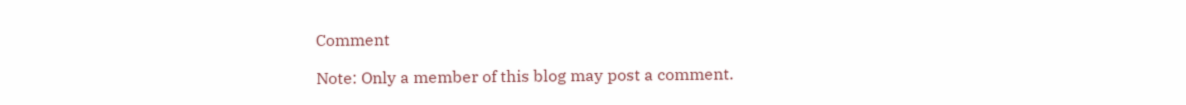Comment

Note: Only a member of this blog may post a comment.